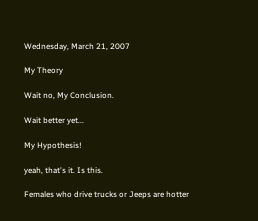Wednesday, March 21, 2007

My Theory

Wait no, My Conclusion.

Wait better yet...

My Hypothesis!

yeah, that's it. Is this.

Females who drive trucks or Jeeps are hotter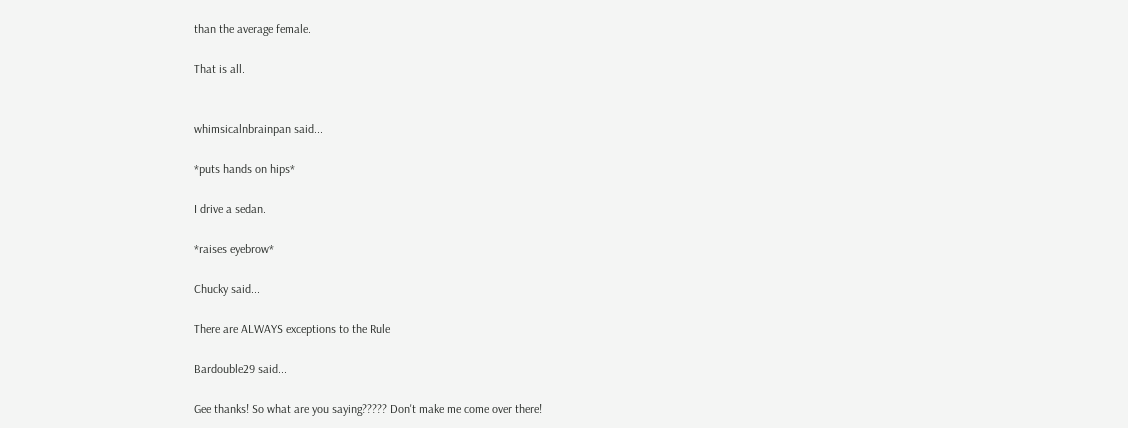than the average female.

That is all.


whimsicalnbrainpan said...

*puts hands on hips*

I drive a sedan.

*raises eyebrow*

Chucky said...

There are ALWAYS exceptions to the Rule

Bardouble29 said...

Gee thanks! So what are you saying????? Don't make me come over there!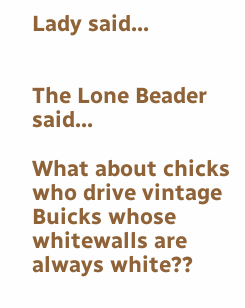Lady said...


The Lone Beader said...

What about chicks who drive vintage Buicks whose whitewalls are always white??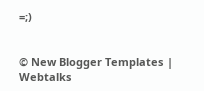=;)


© New Blogger Templates | Webtalks